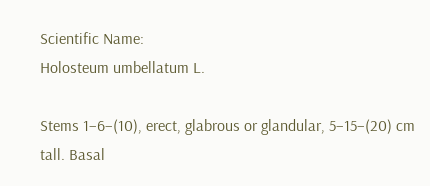Scientific Name:
Holosteum umbellatum L.

Stems 1–6–(10), erect, glabrous or glandular, 5–15–(20) cm tall. Basal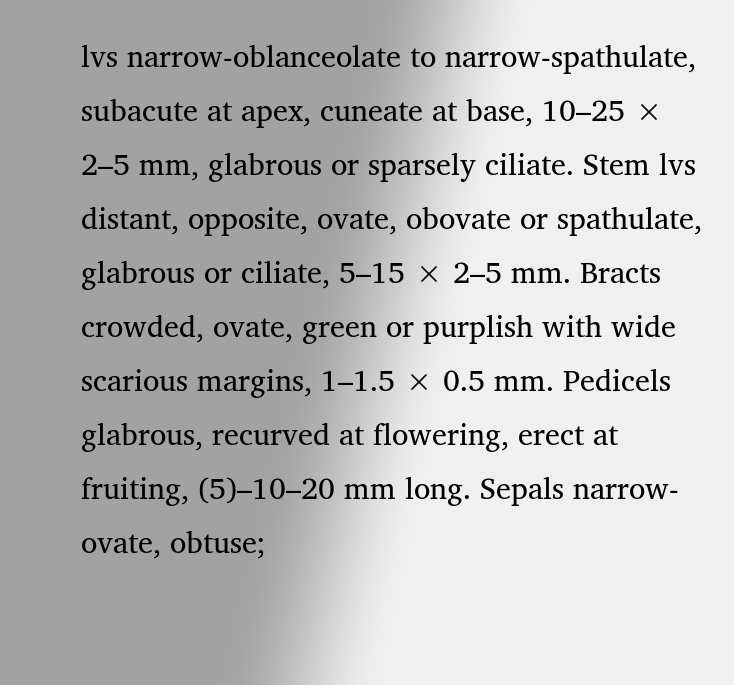lvs narrow-oblanceolate to narrow-spathulate, subacute at apex, cuneate at base, 10–25 × 2–5 mm, glabrous or sparsely ciliate. Stem lvs distant, opposite, ovate, obovate or spathulate, glabrous or ciliate, 5–15 × 2–5 mm. Bracts crowded, ovate, green or purplish with wide scarious margins, 1–1.5 × 0.5 mm. Pedicels glabrous, recurved at flowering, erect at fruiting, (5)–10–20 mm long. Sepals narrow-ovate, obtuse;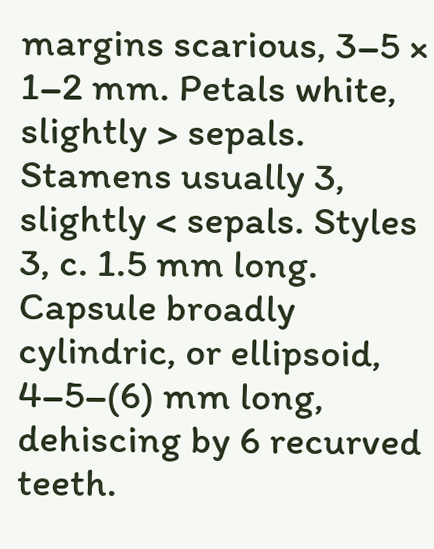margins scarious, 3–5 × 1–2 mm. Petals white, slightly > sepals. Stamens usually 3, slightly < sepals. Styles 3, c. 1.5 mm long. Capsule broadly cylindric, or ellipsoid, 4–5–(6) mm long, dehiscing by 6 recurved teeth.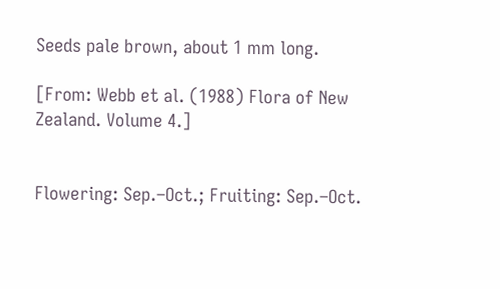Seeds pale brown, about 1 mm long.

[From: Webb et al. (1988) Flora of New Zealand. Volume 4.]


Flowering: Sep.–Oct.; Fruiting: Sep.–Oct.